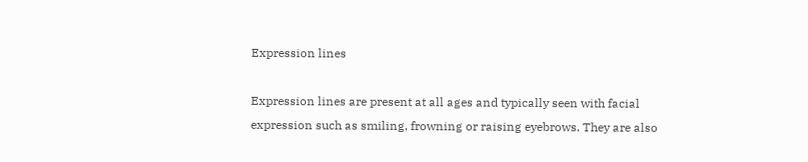Expression lines

Expression lines are present at all ages and typically seen with facial expression such as smiling, frowning or raising eyebrows. They are also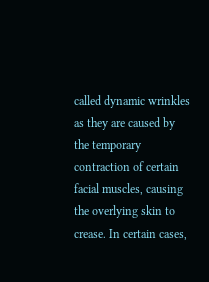called dynamic wrinkles as they are caused by the temporary contraction of certain facial muscles, causing the overlying skin to crease. In certain cases,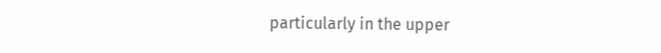particularly in the upper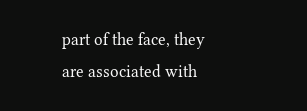part of the face, they are associated with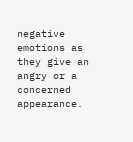negative emotions as they give an angry or a concerned appearance.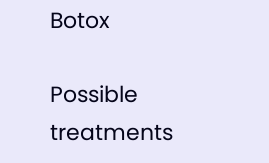Botox

Possible treatments